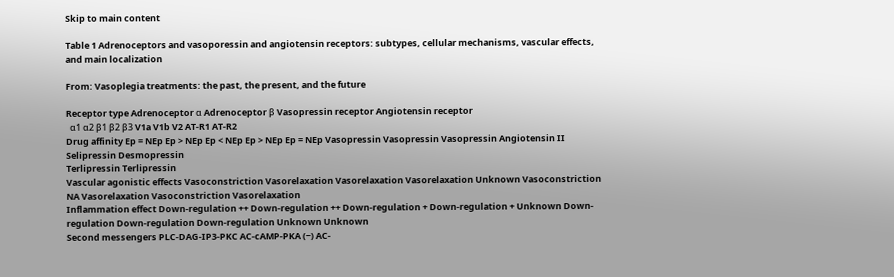Skip to main content

Table 1 Adrenoceptors and vasoporessin and angiotensin receptors: subtypes, cellular mechanisms, vascular effects, and main localization

From: Vasoplegia treatments: the past, the present, and the future

Receptor type Adrenoceptor α Adrenoceptor β Vasopressin receptor Angiotensin receptor
  α1 α2 β1 β2 β3 V1a V1b V2 AT-R1 AT-R2
Drug affinity Ep = NEp Ep > NEp Ep < NEp Ep > NEp Ep = NEp Vasopressin Vasopressin Vasopressin Angiotensin II
Selipressin Desmopressin
Terlipressin Terlipressin
Vascular agonistic effects Vasoconstriction Vasorelaxation Vasorelaxation Vasorelaxation Unknown Vasoconstriction NA Vasorelaxation Vasoconstriction Vasorelaxation
Inflammation effect Down-regulation ++ Down-regulation ++ Down-regulation + Down-regulation + Unknown Down-regulation Down-regulation Down-regulation Unknown Unknown
Second messengers PLC-DAG-IP3-PKC AC-cAMP-PKA (−) AC-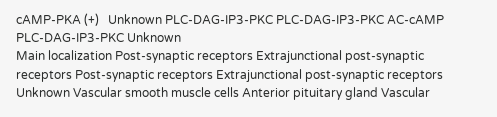cAMP-PKA (+)   Unknown PLC-DAG-IP3-PKC PLC-DAG-IP3-PKC AC-cAMP PLC-DAG-IP3-PKC Unknown
Main localization Post-synaptic receptors Extrajunctional post-synaptic receptors Post-synaptic receptors Extrajunctional post-synaptic receptors Unknown Vascular smooth muscle cells Anterior pituitary gland Vascular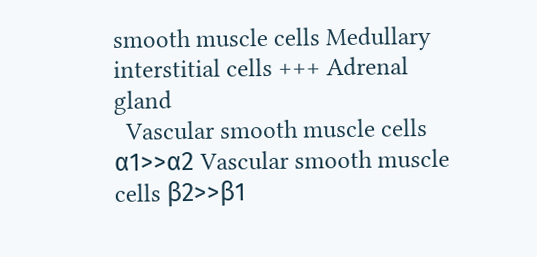smooth muscle cells Medullary interstitial cells +++ Adrenal gland
  Vascular smooth muscle cells α1>>α2 Vascular smooth muscle cells β2>>β1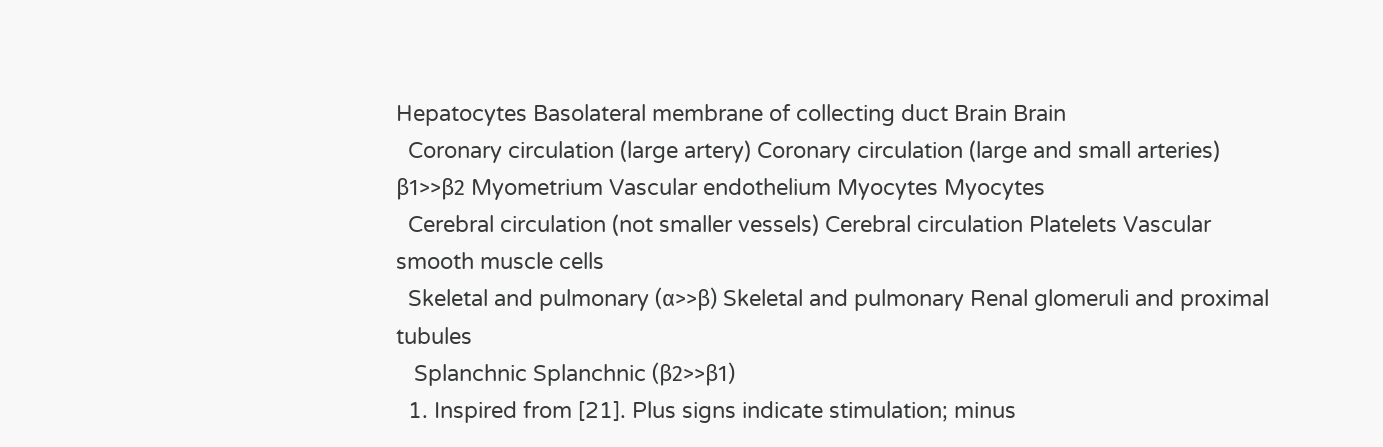Hepatocytes Basolateral membrane of collecting duct Brain Brain
  Coronary circulation (large artery) Coronary circulation (large and small arteries) β1>>β2 Myometrium Vascular endothelium Myocytes Myocytes
  Cerebral circulation (not smaller vessels) Cerebral circulation Platelets Vascular smooth muscle cells
  Skeletal and pulmonary (α>>β) Skeletal and pulmonary Renal glomeruli and proximal tubules
   Splanchnic Splanchnic (β2>>β1)
  1. Inspired from [21]. Plus signs indicate stimulation; minus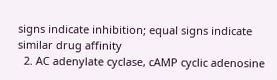signs indicate inhibition; equal signs indicate similar drug affinity
  2. AC adenylate cyclase, cAMP cyclic adenosine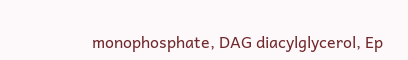monophosphate, DAG diacylglycerol, Ep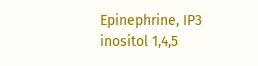Epinephrine, IP3 inositol 1,4,5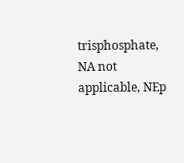trisphosphate, NA not applicable, NEp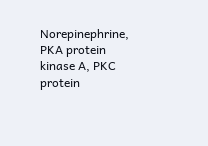Norepinephrine, PKA protein kinase A, PKC protein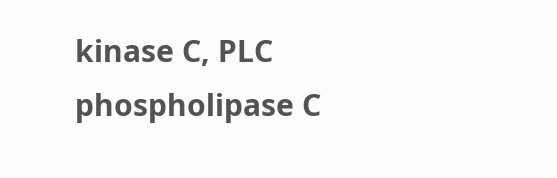kinase C, PLC phospholipase C